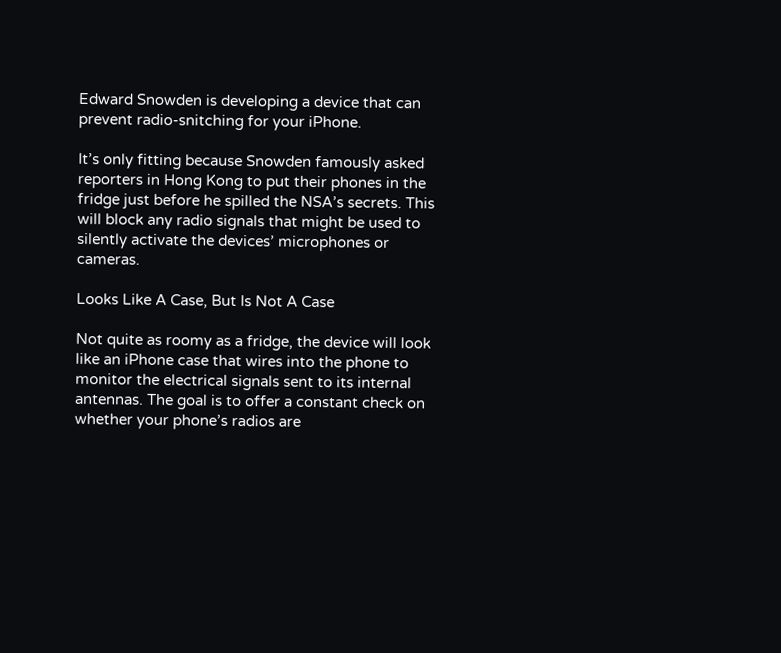Edward Snowden is developing a device that can prevent radio-snitching for your iPhone.

It’s only fitting because Snowden famously asked reporters in Hong Kong to put their phones in the fridge just before he spilled the NSA’s secrets. This will block any radio signals that might be used to silently activate the devices’ microphones or cameras.

Looks Like A Case, But Is Not A Case

Not quite as roomy as a fridge, the device will look like an iPhone case that wires into the phone to monitor the electrical signals sent to its internal antennas. The goal is to offer a constant check on whether your phone’s radios are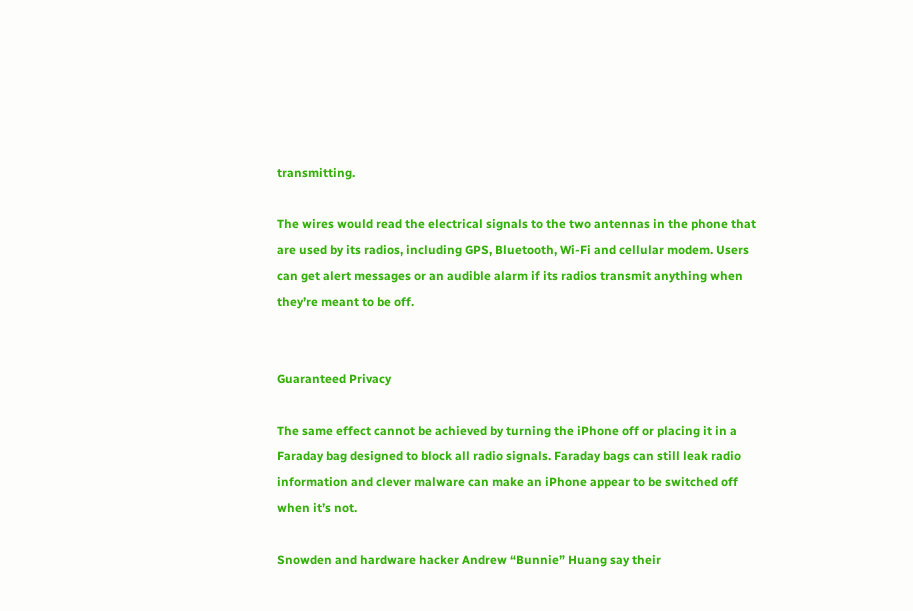transmitting.

The wires would read the electrical signals to the two antennas in the phone that are used by its radios, including GPS, Bluetooth, Wi-Fi and cellular modem. Users can get alert messages or an audible alarm if its radios transmit anything when they’re meant to be off.


Guaranteed Privacy

The same effect cannot be achieved by turning the iPhone off or placing it in a Faraday bag designed to block all radio signals. Faraday bags can still leak radio information and clever malware can make an iPhone appear to be switched off when it’s not.

Snowden and hardware hacker Andrew “Bunnie” Huang say their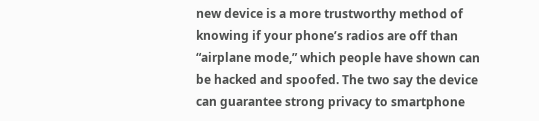new device is a more trustworthy method of knowing if your phone’s radios are off than “airplane mode,” which people have shown can be hacked and spoofed. The two say the device can guarantee strong privacy to smartphone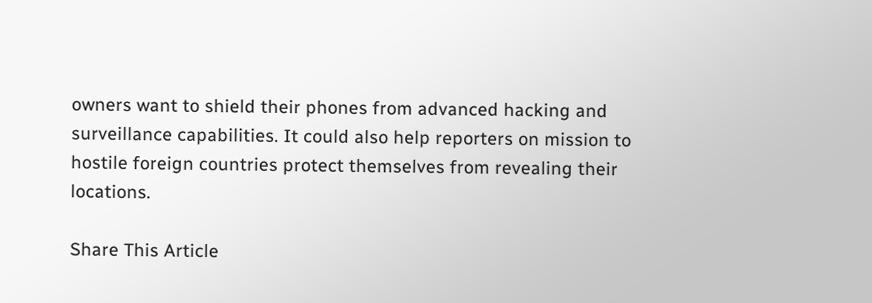owners want to shield their phones from advanced hacking and surveillance capabilities. It could also help reporters on mission to hostile foreign countries protect themselves from revealing their locations.

Share This Article